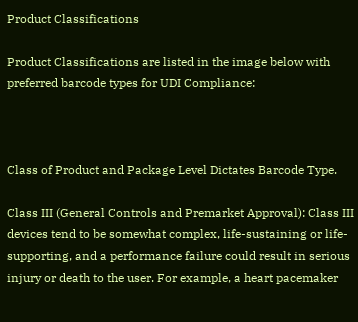Product Classifications

Product Classifications are listed in the image below with preferred barcode types for UDI Compliance:



Class of Product and Package Level Dictates Barcode Type.

Class III (General Controls and Premarket Approval): Class III devices tend to be somewhat complex, life-sustaining or life-supporting, and a performance failure could result in serious injury or death to the user. For example, a heart pacemaker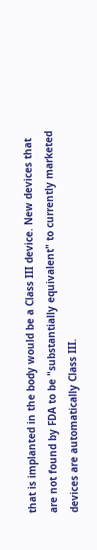that is implanted in the body would be a Class III device. New devices that are not found by FDA to be "substantially equivalent" to currently marketed devices are automatically Class III.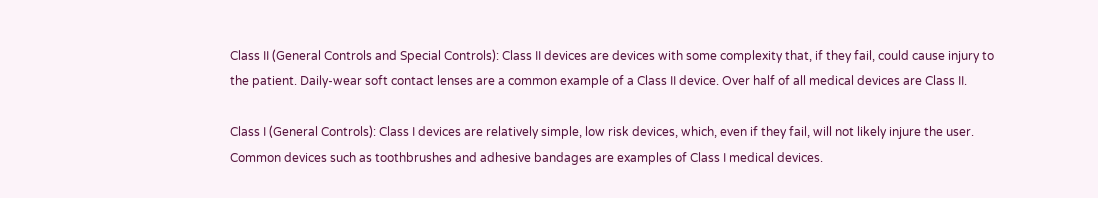Class II (General Controls and Special Controls): Class II devices are devices with some complexity that, if they fail, could cause injury to the patient. Daily-wear soft contact lenses are a common example of a Class II device. Over half of all medical devices are Class II.

Class I (General Controls): Class I devices are relatively simple, low risk devices, which, even if they fail, will not likely injure the user. Common devices such as toothbrushes and adhesive bandages are examples of Class I medical devices.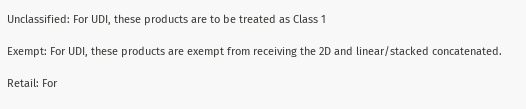Unclassified: For UDI, these products are to be treated as Class 1

Exempt: For UDI, these products are exempt from receiving the 2D and linear/stacked concatenated.

Retail: For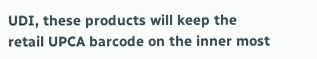UDI, these products will keep the retail UPCA barcode on the inner most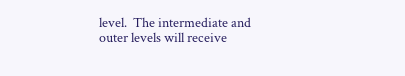level.  The intermediate and outer levels will receive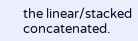the linear/stacked concatenated.